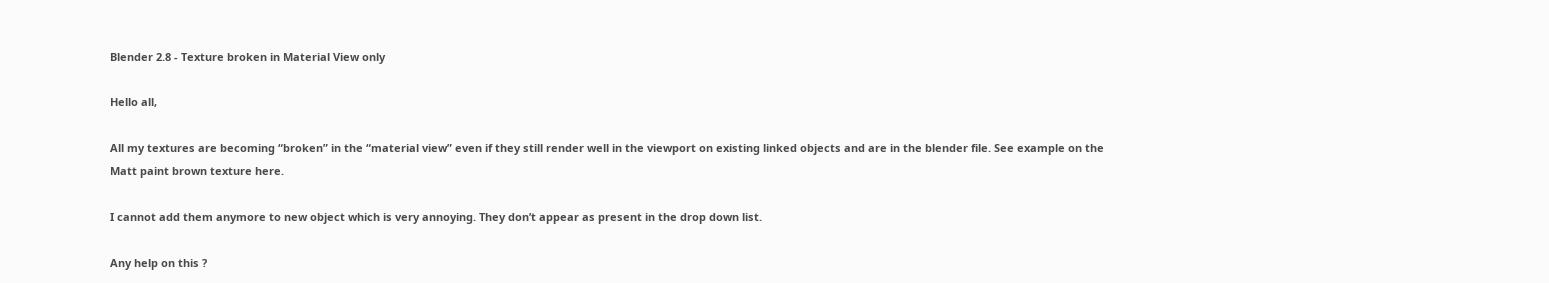Blender 2.8 - Texture broken in Material View only

Hello all,

All my textures are becoming “broken” in the “material view” even if they still render well in the viewport on existing linked objects and are in the blender file. See example on the Matt paint brown texture here.

I cannot add them anymore to new object which is very annoying. They don’t appear as present in the drop down list.

Any help on this ?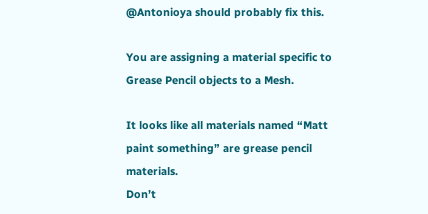@Antonioya should probably fix this.

You are assigning a material specific to Grease Pencil objects to a Mesh.

It looks like all materials named “Matt paint something” are grease pencil materials.
Don’t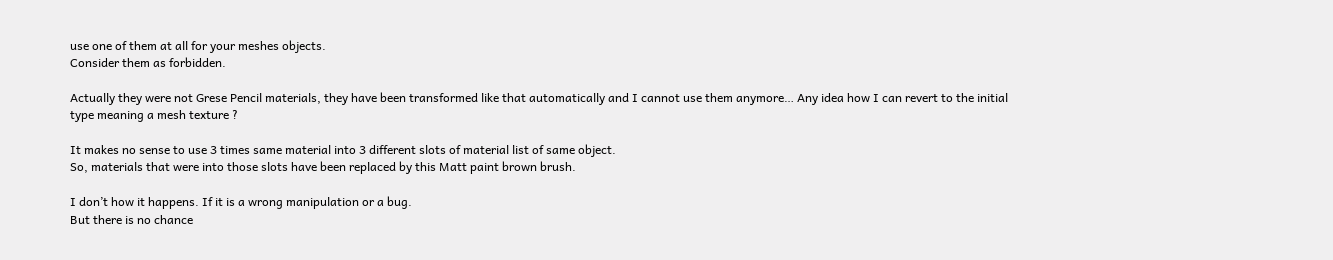use one of them at all for your meshes objects.
Consider them as forbidden.

Actually they were not Grese Pencil materials, they have been transformed like that automatically and I cannot use them anymore… Any idea how I can revert to the initial type meaning a mesh texture ?

It makes no sense to use 3 times same material into 3 different slots of material list of same object.
So, materials that were into those slots have been replaced by this Matt paint brown brush.

I don’t how it happens. If it is a wrong manipulation or a bug.
But there is no chance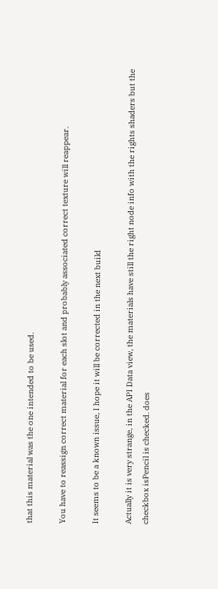that this material was the one intended to be used.

You have to reassign correct material for each slot and probably associated correct texture will reappear.

It seems to be a known issue, I hope it will be corrected in the next build

Actually it is very strange, in the API Data view, the materials have still the right node info with the rights shaders but the checkbox isPencil is checked. does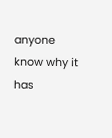anyone know why it has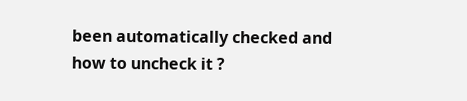been automatically checked and how to uncheck it ?